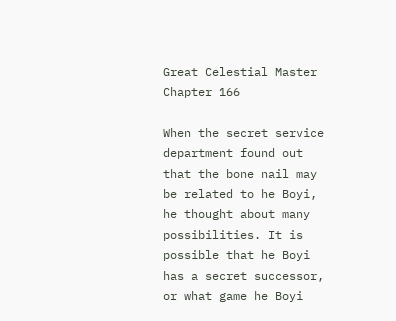Great Celestial Master Chapter 166

When the secret service department found out that the bone nail may be related to he Boyi, he thought about many possibilities. It is possible that he Boyi has a secret successor, or what game he Boyi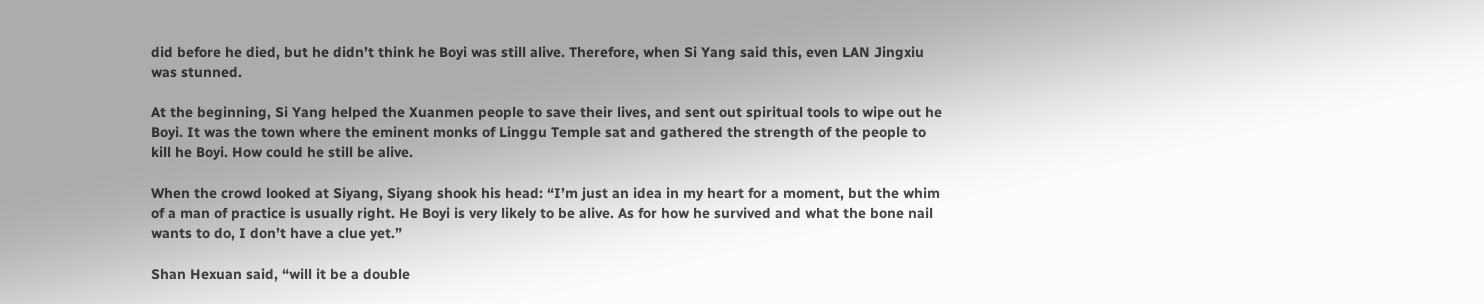did before he died, but he didn’t think he Boyi was still alive. Therefore, when Si Yang said this, even LAN Jingxiu was stunned.

At the beginning, Si Yang helped the Xuanmen people to save their lives, and sent out spiritual tools to wipe out he Boyi. It was the town where the eminent monks of Linggu Temple sat and gathered the strength of the people to kill he Boyi. How could he still be alive.

When the crowd looked at Siyang, Siyang shook his head: “I’m just an idea in my heart for a moment, but the whim of a man of practice is usually right. He Boyi is very likely to be alive. As for how he survived and what the bone nail wants to do, I don’t have a clue yet.”

Shan Hexuan said, “will it be a double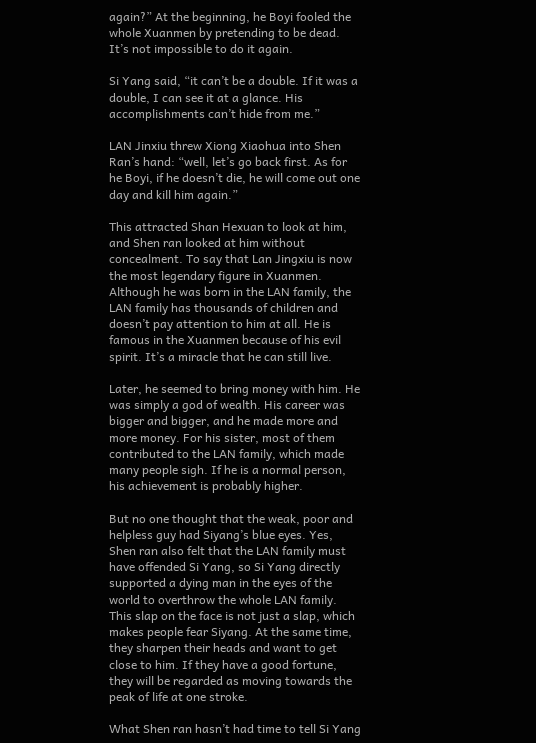again?” At the beginning, he Boyi fooled the whole Xuanmen by pretending to be dead. It’s not impossible to do it again.

Si Yang said, “it can’t be a double. If it was a double, I can see it at a glance. His accomplishments can’t hide from me.”

LAN Jinxiu threw Xiong Xiaohua into Shen Ran’s hand: “well, let’s go back first. As for he Boyi, if he doesn’t die, he will come out one day and kill him again.”

This attracted Shan Hexuan to look at him, and Shen ran looked at him without concealment. To say that Lan Jingxiu is now the most legendary figure in Xuanmen. Although he was born in the LAN family, the LAN family has thousands of children and doesn’t pay attention to him at all. He is famous in the Xuanmen because of his evil spirit. It’s a miracle that he can still live.

Later, he seemed to bring money with him. He was simply a god of wealth. His career was bigger and bigger, and he made more and more money. For his sister, most of them contributed to the LAN family, which made many people sigh. If he is a normal person, his achievement is probably higher.

But no one thought that the weak, poor and helpless guy had Siyang’s blue eyes. Yes, Shen ran also felt that the LAN family must have offended Si Yang, so Si Yang directly supported a dying man in the eyes of the world to overthrow the whole LAN family. This slap on the face is not just a slap, which makes people fear Siyang. At the same time, they sharpen their heads and want to get close to him. If they have a good fortune, they will be regarded as moving towards the peak of life at one stroke.

What Shen ran hasn’t had time to tell Si Yang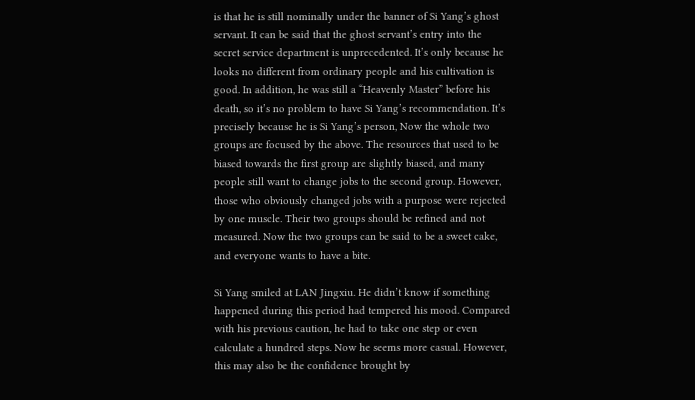is that he is still nominally under the banner of Si Yang’s ghost servant. It can be said that the ghost servant’s entry into the secret service department is unprecedented. It’s only because he looks no different from ordinary people and his cultivation is good. In addition, he was still a “Heavenly Master” before his death, so it’s no problem to have Si Yang’s recommendation. It’s precisely because he is Si Yang’s person, Now the whole two groups are focused by the above. The resources that used to be biased towards the first group are slightly biased, and many people still want to change jobs to the second group. However, those who obviously changed jobs with a purpose were rejected by one muscle. Their two groups should be refined and not measured. Now the two groups can be said to be a sweet cake, and everyone wants to have a bite.

Si Yang smiled at LAN Jingxiu. He didn’t know if something happened during this period had tempered his mood. Compared with his previous caution, he had to take one step or even calculate a hundred steps. Now he seems more casual. However, this may also be the confidence brought by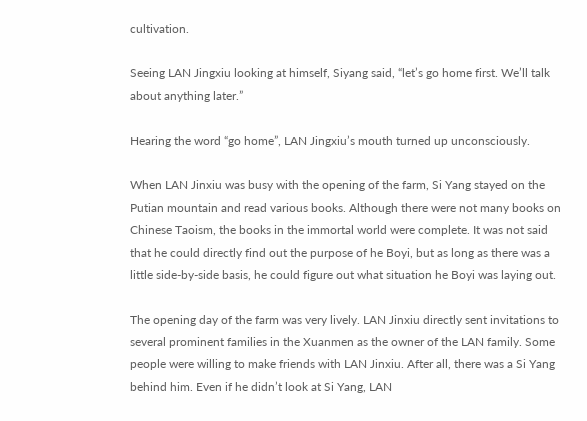cultivation.

Seeing LAN Jingxiu looking at himself, Siyang said, “let’s go home first. We’ll talk about anything later.”

Hearing the word “go home”, LAN Jingxiu’s mouth turned up unconsciously.

When LAN Jinxiu was busy with the opening of the farm, Si Yang stayed on the Putian mountain and read various books. Although there were not many books on Chinese Taoism, the books in the immortal world were complete. It was not said that he could directly find out the purpose of he Boyi, but as long as there was a little side-by-side basis, he could figure out what situation he Boyi was laying out.

The opening day of the farm was very lively. LAN Jinxiu directly sent invitations to several prominent families in the Xuanmen as the owner of the LAN family. Some people were willing to make friends with LAN Jinxiu. After all, there was a Si Yang behind him. Even if he didn’t look at Si Yang, LAN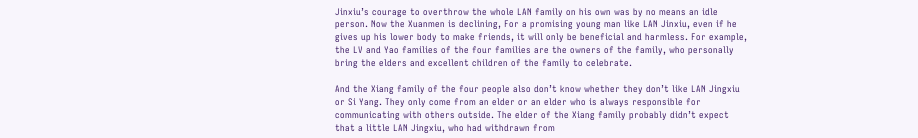Jinxiu’s courage to overthrow the whole LAN family on his own was by no means an idle person. Now the Xuanmen is declining, For a promising young man like LAN Jinxiu, even if he gives up his lower body to make friends, it will only be beneficial and harmless. For example, the LV and Yao families of the four families are the owners of the family, who personally bring the elders and excellent children of the family to celebrate.

And the Xiang family of the four people also don’t know whether they don’t like LAN Jingxiu or Si Yang. They only come from an elder or an elder who is always responsible for communicating with others outside. The elder of the Xiang family probably didn’t expect that a little LAN Jingxiu, who had withdrawn from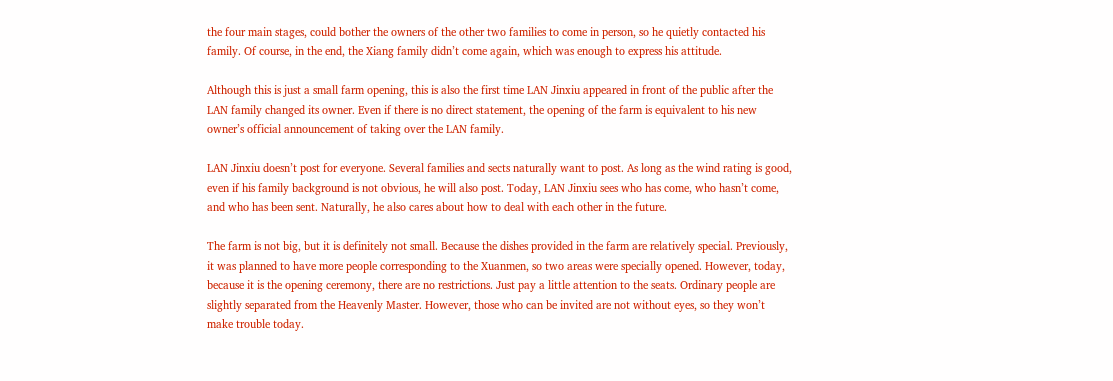the four main stages, could bother the owners of the other two families to come in person, so he quietly contacted his family. Of course, in the end, the Xiang family didn’t come again, which was enough to express his attitude.

Although this is just a small farm opening, this is also the first time LAN Jinxiu appeared in front of the public after the LAN family changed its owner. Even if there is no direct statement, the opening of the farm is equivalent to his new owner’s official announcement of taking over the LAN family.

LAN Jinxiu doesn’t post for everyone. Several families and sects naturally want to post. As long as the wind rating is good, even if his family background is not obvious, he will also post. Today, LAN Jinxiu sees who has come, who hasn’t come, and who has been sent. Naturally, he also cares about how to deal with each other in the future.

The farm is not big, but it is definitely not small. Because the dishes provided in the farm are relatively special. Previously, it was planned to have more people corresponding to the Xuanmen, so two areas were specially opened. However, today, because it is the opening ceremony, there are no restrictions. Just pay a little attention to the seats. Ordinary people are slightly separated from the Heavenly Master. However, those who can be invited are not without eyes, so they won’t make trouble today.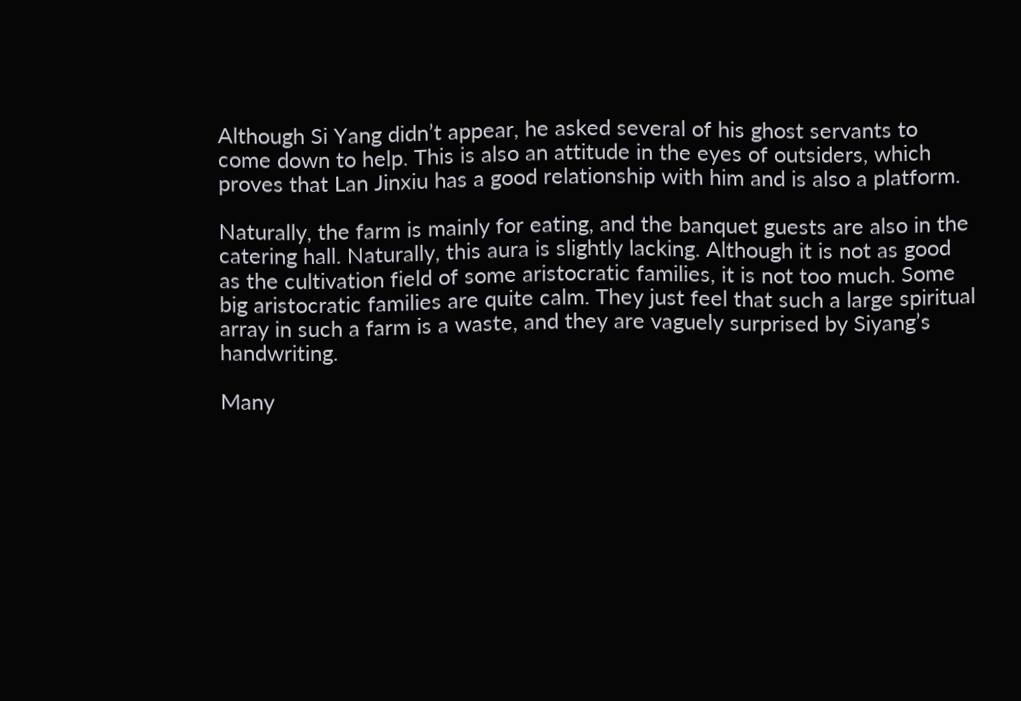Although Si Yang didn’t appear, he asked several of his ghost servants to come down to help. This is also an attitude in the eyes of outsiders, which proves that Lan Jinxiu has a good relationship with him and is also a platform.

Naturally, the farm is mainly for eating, and the banquet guests are also in the catering hall. Naturally, this aura is slightly lacking. Although it is not as good as the cultivation field of some aristocratic families, it is not too much. Some big aristocratic families are quite calm. They just feel that such a large spiritual array in such a farm is a waste, and they are vaguely surprised by Siyang’s handwriting.

Many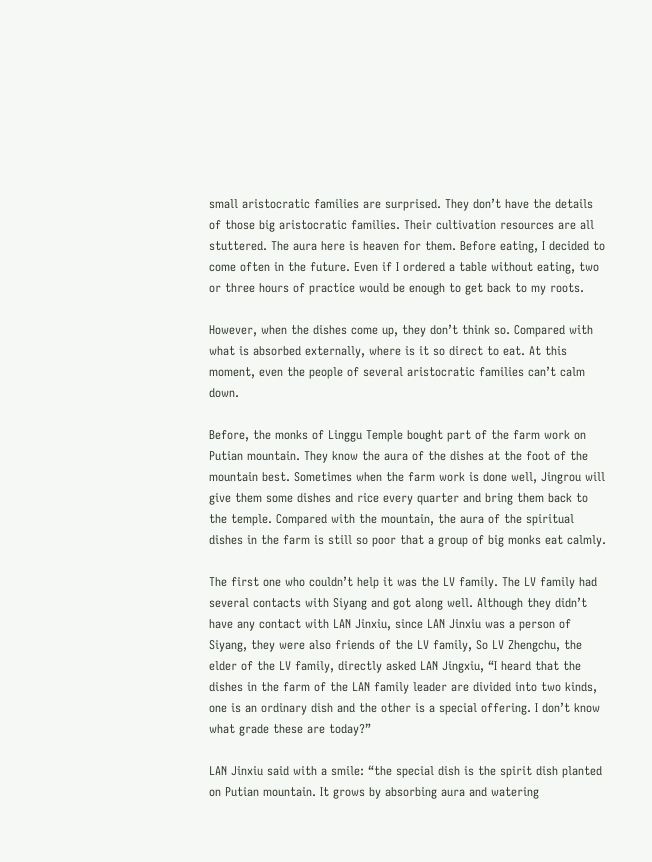small aristocratic families are surprised. They don’t have the details of those big aristocratic families. Their cultivation resources are all stuttered. The aura here is heaven for them. Before eating, I decided to come often in the future. Even if I ordered a table without eating, two or three hours of practice would be enough to get back to my roots.

However, when the dishes come up, they don’t think so. Compared with what is absorbed externally, where is it so direct to eat. At this moment, even the people of several aristocratic families can’t calm down.

Before, the monks of Linggu Temple bought part of the farm work on Putian mountain. They know the aura of the dishes at the foot of the mountain best. Sometimes when the farm work is done well, Jingrou will give them some dishes and rice every quarter and bring them back to the temple. Compared with the mountain, the aura of the spiritual dishes in the farm is still so poor that a group of big monks eat calmly.

The first one who couldn’t help it was the LV family. The LV family had several contacts with Siyang and got along well. Although they didn’t have any contact with LAN Jinxiu, since LAN Jinxiu was a person of Siyang, they were also friends of the LV family, So LV Zhengchu, the elder of the LV family, directly asked LAN Jingxiu, “I heard that the dishes in the farm of the LAN family leader are divided into two kinds, one is an ordinary dish and the other is a special offering. I don’t know what grade these are today?”

LAN Jinxiu said with a smile: “the special dish is the spirit dish planted on Putian mountain. It grows by absorbing aura and watering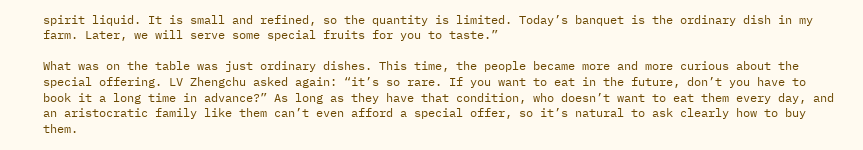spirit liquid. It is small and refined, so the quantity is limited. Today’s banquet is the ordinary dish in my farm. Later, we will serve some special fruits for you to taste.”

What was on the table was just ordinary dishes. This time, the people became more and more curious about the special offering. LV Zhengchu asked again: “it’s so rare. If you want to eat in the future, don’t you have to book it a long time in advance?” As long as they have that condition, who doesn’t want to eat them every day, and an aristocratic family like them can’t even afford a special offer, so it’s natural to ask clearly how to buy them.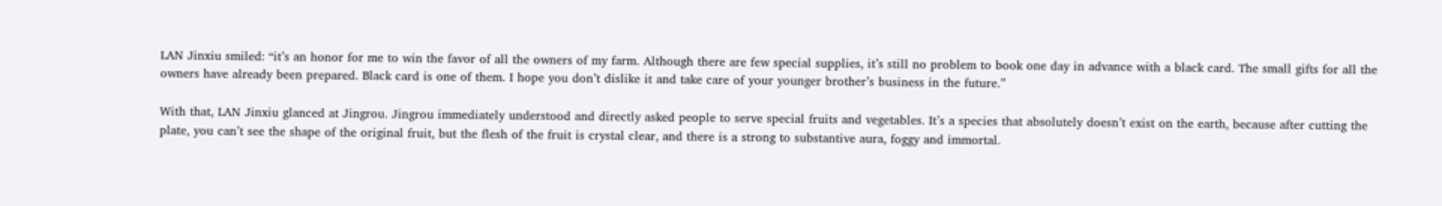LAN Jinxiu smiled: “it’s an honor for me to win the favor of all the owners of my farm. Although there are few special supplies, it’s still no problem to book one day in advance with a black card. The small gifts for all the owners have already been prepared. Black card is one of them. I hope you don’t dislike it and take care of your younger brother’s business in the future.”

With that, LAN Jinxiu glanced at Jingrou. Jingrou immediately understood and directly asked people to serve special fruits and vegetables. It’s a species that absolutely doesn’t exist on the earth, because after cutting the plate, you can’t see the shape of the original fruit, but the flesh of the fruit is crystal clear, and there is a strong to substantive aura, foggy and immortal.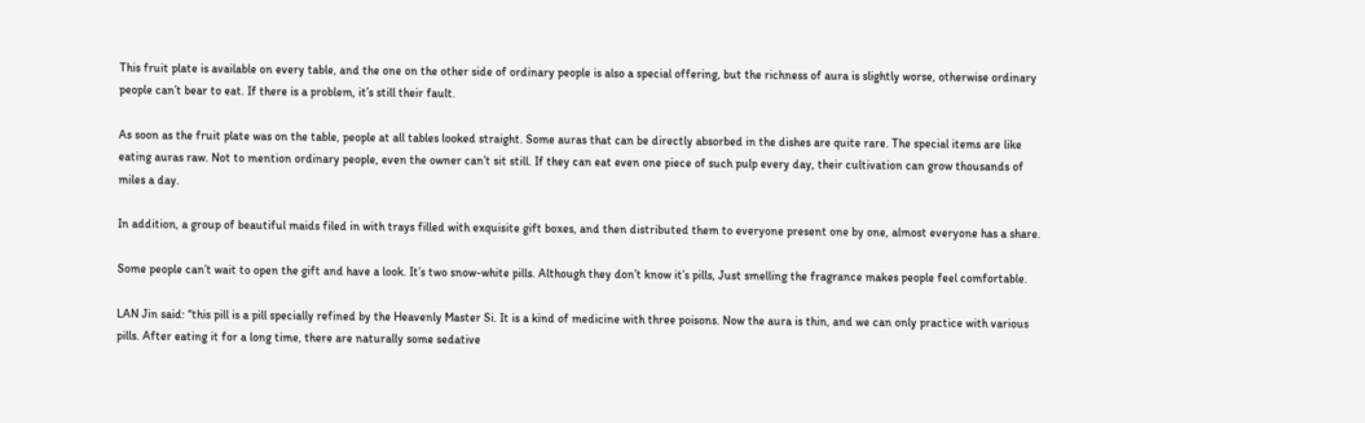This fruit plate is available on every table, and the one on the other side of ordinary people is also a special offering, but the richness of aura is slightly worse, otherwise ordinary people can’t bear to eat. If there is a problem, it’s still their fault.

As soon as the fruit plate was on the table, people at all tables looked straight. Some auras that can be directly absorbed in the dishes are quite rare. The special items are like eating auras raw. Not to mention ordinary people, even the owner can’t sit still. If they can eat even one piece of such pulp every day, their cultivation can grow thousands of miles a day.

In addition, a group of beautiful maids filed in with trays filled with exquisite gift boxes, and then distributed them to everyone present one by one, almost everyone has a share.

Some people can’t wait to open the gift and have a look. It’s two snow-white pills. Although they don’t know it’s pills, Just smelling the fragrance makes people feel comfortable.

LAN Jin said: “this pill is a pill specially refined by the Heavenly Master Si. It is a kind of medicine with three poisons. Now the aura is thin, and we can only practice with various pills. After eating it for a long time, there are naturally some sedative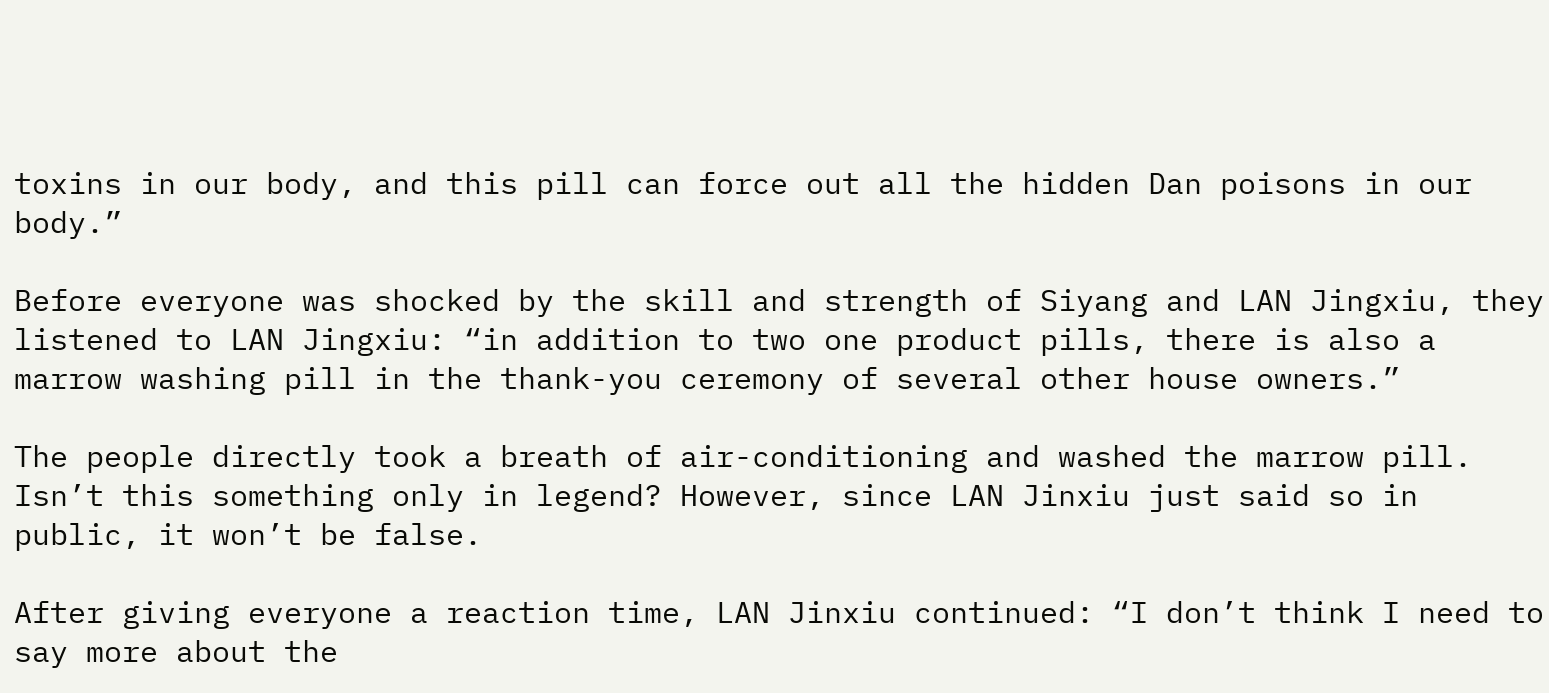toxins in our body, and this pill can force out all the hidden Dan poisons in our body.”

Before everyone was shocked by the skill and strength of Siyang and LAN Jingxiu, they listened to LAN Jingxiu: “in addition to two one product pills, there is also a marrow washing pill in the thank-you ceremony of several other house owners.”

The people directly took a breath of air-conditioning and washed the marrow pill. Isn’t this something only in legend? However, since LAN Jinxiu just said so in public, it won’t be false.

After giving everyone a reaction time, LAN Jinxiu continued: “I don’t think I need to say more about the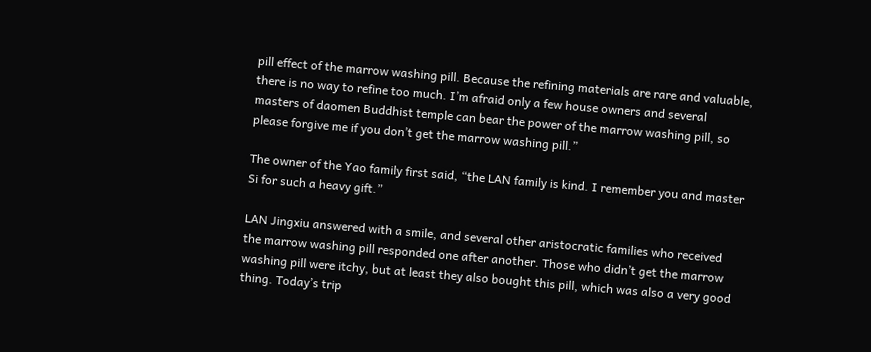pill effect of the marrow washing pill. Because the refining materials are rare and valuable, there is no way to refine too much. I’m afraid only a few house owners and several masters of daomen Buddhist temple can bear the power of the marrow washing pill, so please forgive me if you don’t get the marrow washing pill.”

The owner of the Yao family first said, “the LAN family is kind. I remember you and master Si for such a heavy gift.”

LAN Jingxiu answered with a smile, and several other aristocratic families who received the marrow washing pill responded one after another. Those who didn’t get the marrow washing pill were itchy, but at least they also bought this pill, which was also a very good thing. Today’s trip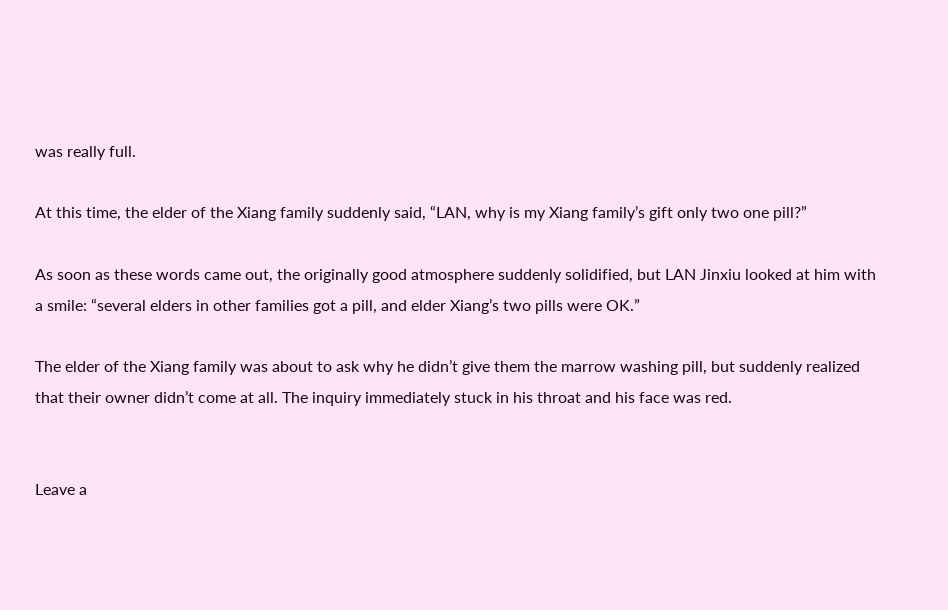was really full.

At this time, the elder of the Xiang family suddenly said, “LAN, why is my Xiang family’s gift only two one pill?”

As soon as these words came out, the originally good atmosphere suddenly solidified, but LAN Jinxiu looked at him with a smile: “several elders in other families got a pill, and elder Xiang’s two pills were OK.”

The elder of the Xiang family was about to ask why he didn’t give them the marrow washing pill, but suddenly realized that their owner didn’t come at all. The inquiry immediately stuck in his throat and his face was red.


Leave a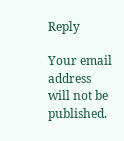Reply

Your email address will not be published.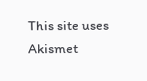This site uses Akismet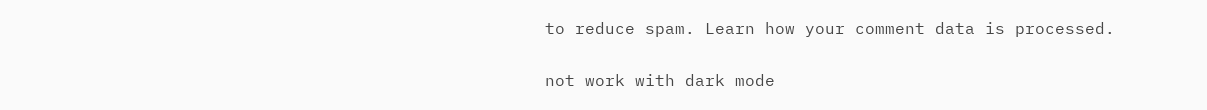to reduce spam. Learn how your comment data is processed.


not work with dark mode